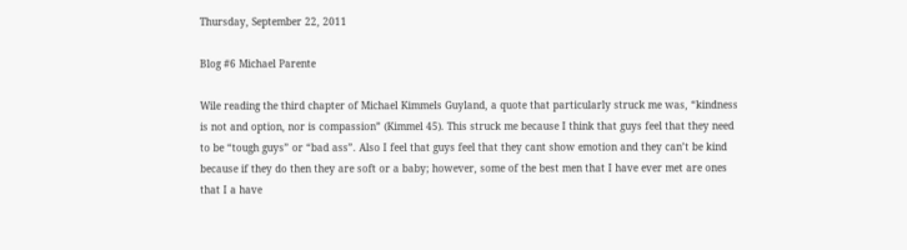Thursday, September 22, 2011

Blog #6 Michael Parente

Wile reading the third chapter of Michael Kimmels Guyland, a quote that particularly struck me was, “kindness is not and option, nor is compassion” (Kimmel 45). This struck me because I think that guys feel that they need to be “tough guys” or “bad ass”. Also I feel that guys feel that they cant show emotion and they can’t be kind because if they do then they are soft or a baby; however, some of the best men that I have ever met are ones that I a have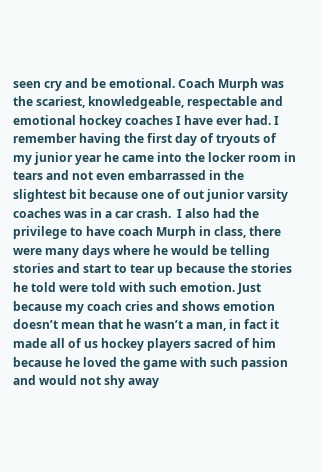seen cry and be emotional. Coach Murph was the scariest, knowledgeable, respectable and emotional hockey coaches I have ever had. I remember having the first day of tryouts of my junior year he came into the locker room in tears and not even embarrassed in the slightest bit because one of out junior varsity coaches was in a car crash.  I also had the privilege to have coach Murph in class, there were many days where he would be telling stories and start to tear up because the stories he told were told with such emotion. Just because my coach cries and shows emotion doesn’t mean that he wasn’t a man, in fact it made all of us hockey players sacred of him because he loved the game with such passion and would not shy away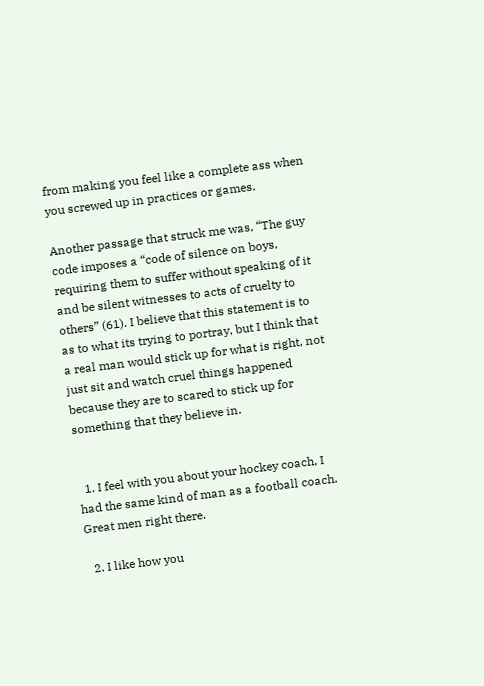from making you feel like a complete ass when you screwed up in practices or games.

Another passage that struck me was, “The guy code imposes a “code of silence on boys, requiring them to suffer without speaking of it and be silent witnesses to acts of cruelty to others” (61). I believe that this statement is to as to what its trying to portray, but I think that a real man would stick up for what is right, not just sit and watch cruel things happened because they are to scared to stick up for something that they believe in.


  1. I feel with you about your hockey coach, I had the same kind of man as a football coach. Great men right there.

  2. I like how you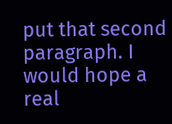put that second paragraph. I would hope a real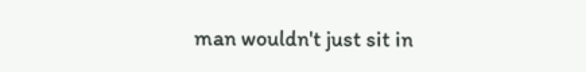man wouldn't just sit in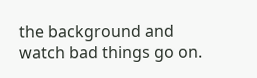the background and watch bad things go on.